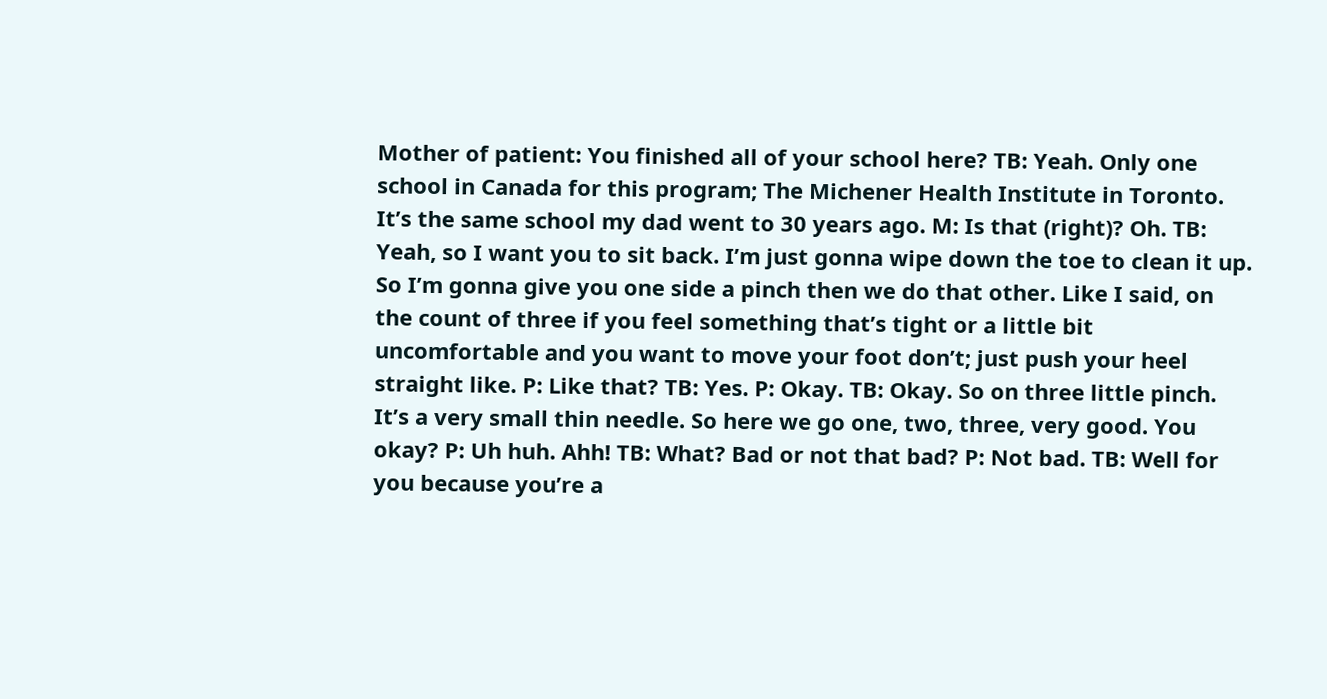Mother of patient: You finished all of your school here? TB: Yeah. Only one school in Canada for this program; The Michener Health Institute in Toronto. It’s the same school my dad went to 30 years ago. M: Is that (right)? Oh. TB: Yeah, so I want you to sit back. I’m just gonna wipe down the toe to clean it up. So I’m gonna give you one side a pinch then we do that other. Like I said, on the count of three if you feel something that’s tight or a little bit uncomfortable and you want to move your foot don’t; just push your heel straight like. P: Like that? TB: Yes. P: Okay. TB: Okay. So on three little pinch. It’s a very small thin needle. So here we go one, two, three, very good. You okay? P: Uh huh. Ahh! TB: What? Bad or not that bad? P: Not bad. TB: Well for you because you’re a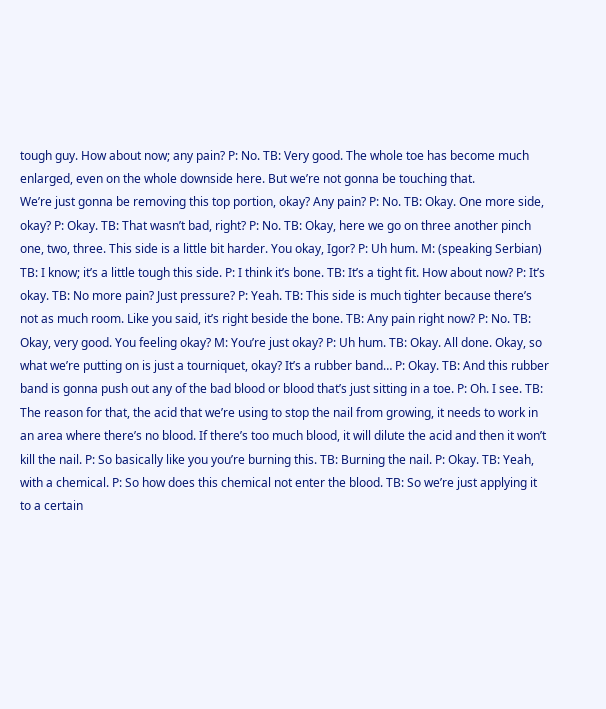tough guy. How about now; any pain? P: No. TB: Very good. The whole toe has become much enlarged, even on the whole downside here. But we’re not gonna be touching that.
We’re just gonna be removing this top portion, okay? Any pain? P: No. TB: Okay. One more side, okay? P: Okay. TB: That wasn’t bad, right? P: No. TB: Okay, here we go on three another pinch one, two, three. This side is a little bit harder. You okay, Igor? P: Uh hum. M: (speaking Serbian) TB: I know; it’s a little tough this side. P: I think it’s bone. TB: It’s a tight fit. How about now? P: It’s okay. TB: No more pain? Just pressure? P: Yeah. TB: This side is much tighter because there’s not as much room. Like you said, it’s right beside the bone. TB: Any pain right now? P: No. TB: Okay, very good. You feeling okay? M: You’re just okay? P: Uh hum. TB: Okay. All done. Okay, so what we’re putting on is just a tourniquet, okay? It’s a rubber band… P: Okay. TB: And this rubber band is gonna push out any of the bad blood or blood that’s just sitting in a toe. P: Oh. I see. TB: The reason for that, the acid that we’re using to stop the nail from growing, it needs to work in an area where there’s no blood. If there’s too much blood, it will dilute the acid and then it won’t kill the nail. P: So basically like you you’re burning this. TB: Burning the nail. P: Okay. TB: Yeah, with a chemical. P: So how does this chemical not enter the blood. TB: So we’re just applying it to a certain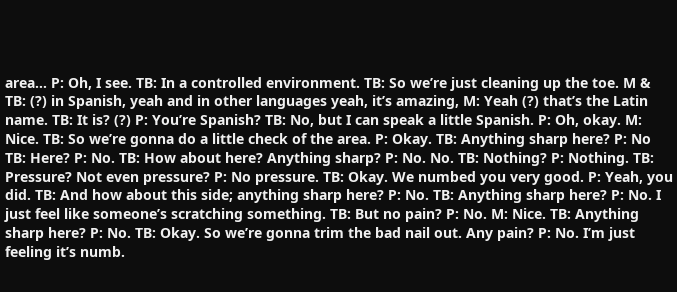area… P: Oh, I see. TB: In a controlled environment. TB: So we’re just cleaning up the toe. M & TB: (?) in Spanish, yeah and in other languages yeah, it’s amazing, M: Yeah (?) that’s the Latin name. TB: It is? (?) P: You’re Spanish? TB: No, but I can speak a little Spanish. P: Oh, okay. M: Nice. TB: So we’re gonna do a little check of the area. P: Okay. TB: Anything sharp here? P: No TB: Here? P: No. TB: How about here? Anything sharp? P: No. No. TB: Nothing? P: Nothing. TB: Pressure? Not even pressure? P: No pressure. TB: Okay. We numbed you very good. P: Yeah, you did. TB: And how about this side; anything sharp here? P: No. TB: Anything sharp here? P: No. I just feel like someone’s scratching something. TB: But no pain? P: No. M: Nice. TB: Anything sharp here? P: No. TB: Okay. So we’re gonna trim the bad nail out. Any pain? P: No. I’m just feeling it’s numb.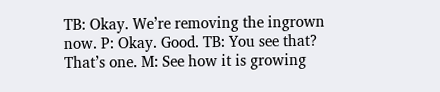TB: Okay. We’re removing the ingrown now. P: Okay. Good. TB: You see that? That’s one. M: See how it is growing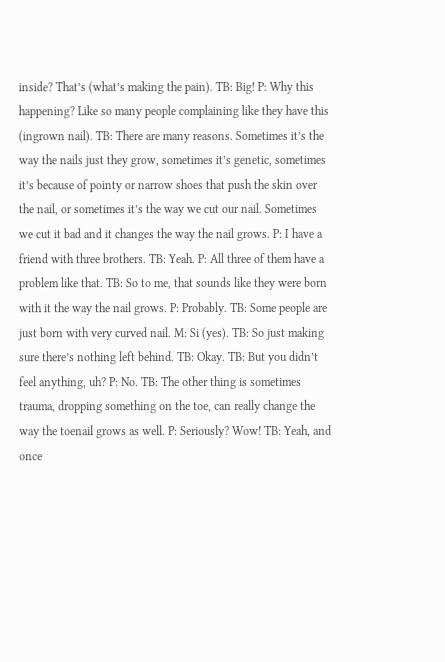inside? That’s (what’s making the pain). TB: Big! P: Why this happening? Like so many people complaining like they have this (ingrown nail). TB: There are many reasons. Sometimes it’s the way the nails just they grow, sometimes it’s genetic, sometimes it’s because of pointy or narrow shoes that push the skin over the nail, or sometimes it’s the way we cut our nail. Sometimes we cut it bad and it changes the way the nail grows. P: I have a friend with three brothers. TB: Yeah. P: All three of them have a problem like that. TB: So to me, that sounds like they were born with it the way the nail grows. P: Probably. TB: Some people are just born with very curved nail. M: Si (yes). TB: So just making sure there’s nothing left behind. TB: Okay. TB: But you didn’t feel anything, uh? P: No. TB: The other thing is sometimes trauma, dropping something on the toe, can really change the way the toenail grows as well. P: Seriously? Wow! TB: Yeah, and once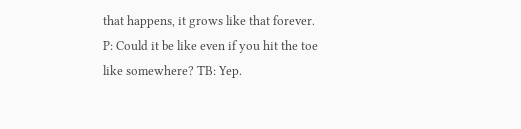that happens, it grows like that forever. P: Could it be like even if you hit the toe like somewhere? TB: Yep.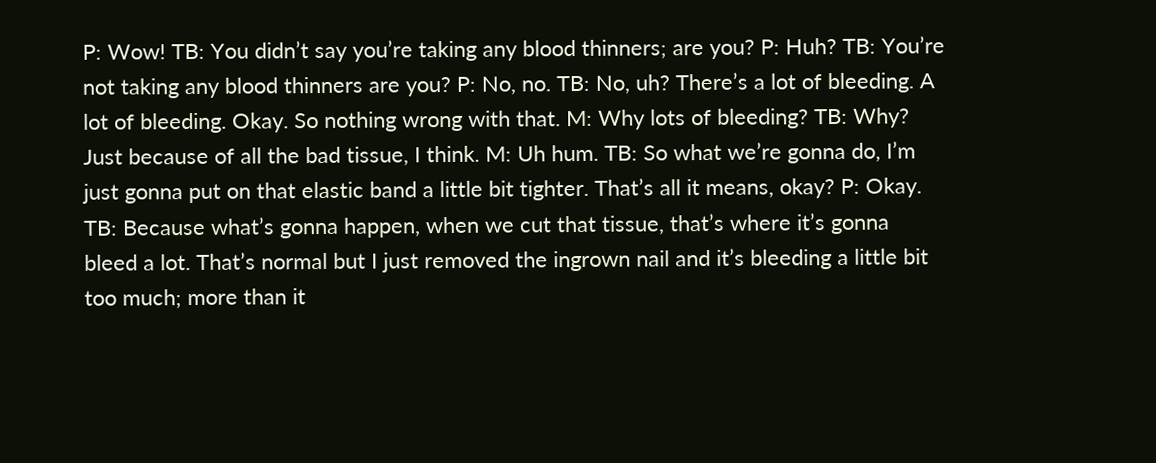P: Wow! TB: You didn’t say you’re taking any blood thinners; are you? P: Huh? TB: You’re not taking any blood thinners are you? P: No, no. TB: No, uh? There’s a lot of bleeding. A lot of bleeding. Okay. So nothing wrong with that. M: Why lots of bleeding? TB: Why? Just because of all the bad tissue, I think. M: Uh hum. TB: So what we’re gonna do, I’m just gonna put on that elastic band a little bit tighter. That’s all it means, okay? P: Okay. TB: Because what’s gonna happen, when we cut that tissue, that’s where it’s gonna bleed a lot. That’s normal but I just removed the ingrown nail and it’s bleeding a little bit too much; more than it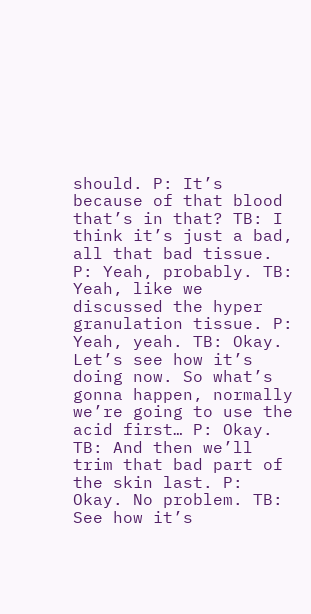should. P: It’s because of that blood that’s in that? TB: I think it’s just a bad, all that bad tissue. P: Yeah, probably. TB: Yeah, like we discussed the hyper granulation tissue. P: Yeah, yeah. TB: Okay. Let’s see how it’s doing now. So what’s gonna happen, normally we’re going to use the acid first… P: Okay. TB: And then we’ll trim that bad part of the skin last. P: Okay. No problem. TB: See how it’s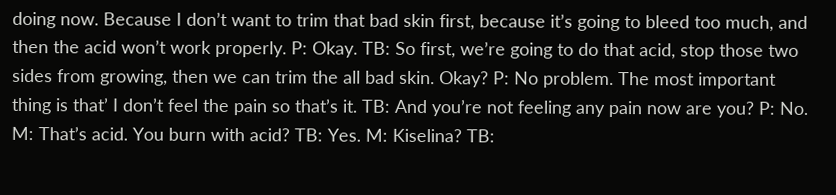doing now. Because I don’t want to trim that bad skin first, because it’s going to bleed too much, and then the acid won’t work properly. P: Okay. TB: So first, we’re going to do that acid, stop those two sides from growing, then we can trim the all bad skin. Okay? P: No problem. The most important thing is that’ I don’t feel the pain so that’s it. TB: And you’re not feeling any pain now are you? P: No. M: That’s acid. You burn with acid? TB: Yes. M: Kiselina? TB: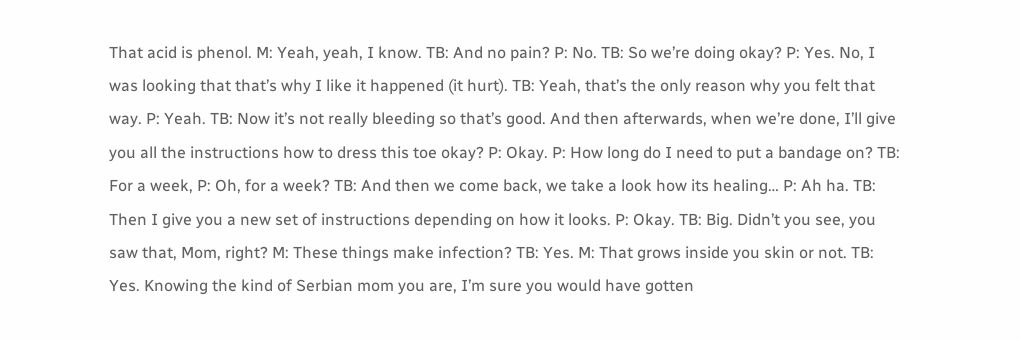That acid is phenol. M: Yeah, yeah, I know. TB: And no pain? P: No. TB: So we’re doing okay? P: Yes. No, I was looking that that’s why I like it happened (it hurt). TB: Yeah, that’s the only reason why you felt that way. P: Yeah. TB: Now it’s not really bleeding so that’s good. And then afterwards, when we’re done, I’ll give you all the instructions how to dress this toe okay? P: Okay. P: How long do I need to put a bandage on? TB: For a week, P: Oh, for a week? TB: And then we come back, we take a look how its healing… P: Ah ha. TB: Then I give you a new set of instructions depending on how it looks. P: Okay. TB: Big. Didn’t you see, you saw that, Mom, right? M: These things make infection? TB: Yes. M: That grows inside you skin or not. TB: Yes. Knowing the kind of Serbian mom you are, I’m sure you would have gotten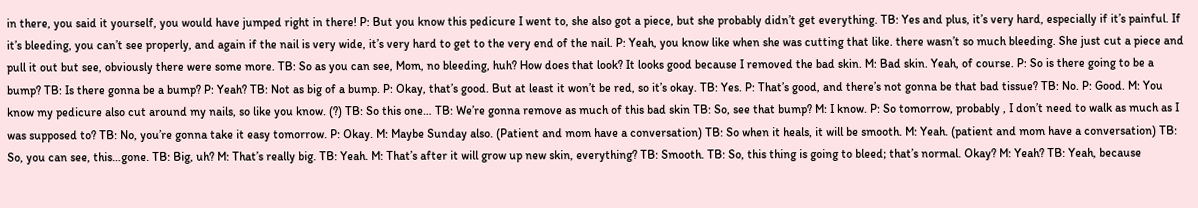in there, you said it yourself, you would have jumped right in there! P: But you know this pedicure I went to, she also got a piece, but she probably didn’t get everything. TB: Yes and plus, it’s very hard, especially if it’s painful. If it’s bleeding, you can’t see properly, and again if the nail is very wide, it’s very hard to get to the very end of the nail. P: Yeah, you know like when she was cutting that like. there wasn’t so much bleeding. She just cut a piece and pull it out but see, obviously there were some more. TB: So as you can see, Mom, no bleeding, huh? How does that look? It looks good because I removed the bad skin. M: Bad skin. Yeah, of course. P: So is there going to be a bump? TB: Is there gonna be a bump? P: Yeah? TB: Not as big of a bump. P: Okay, that’s good. But at least it won’t be red, so it’s okay. TB: Yes. P: That’s good, and there’s not gonna be that bad tissue? TB: No. P: Good. M: You know my pedicure also cut around my nails, so like you know. (?) TB: So this one… TB: We’re gonna remove as much of this bad skin TB: So, see that bump? M: I know. P: So tomorrow, probably , I don’t need to walk as much as I was supposed to? TB: No, you’re gonna take it easy tomorrow. P: Okay. M: Maybe Sunday also. (Patient and mom have a conversation) TB: So when it heals, it will be smooth. M: Yeah. (patient and mom have a conversation) TB: So, you can see, this…gone. TB: Big, uh? M: That’s really big. TB: Yeah. M: That’s after it will grow up new skin, everything? TB: Smooth. TB: So, this thing is going to bleed; that’s normal. Okay? M: Yeah? TB: Yeah, because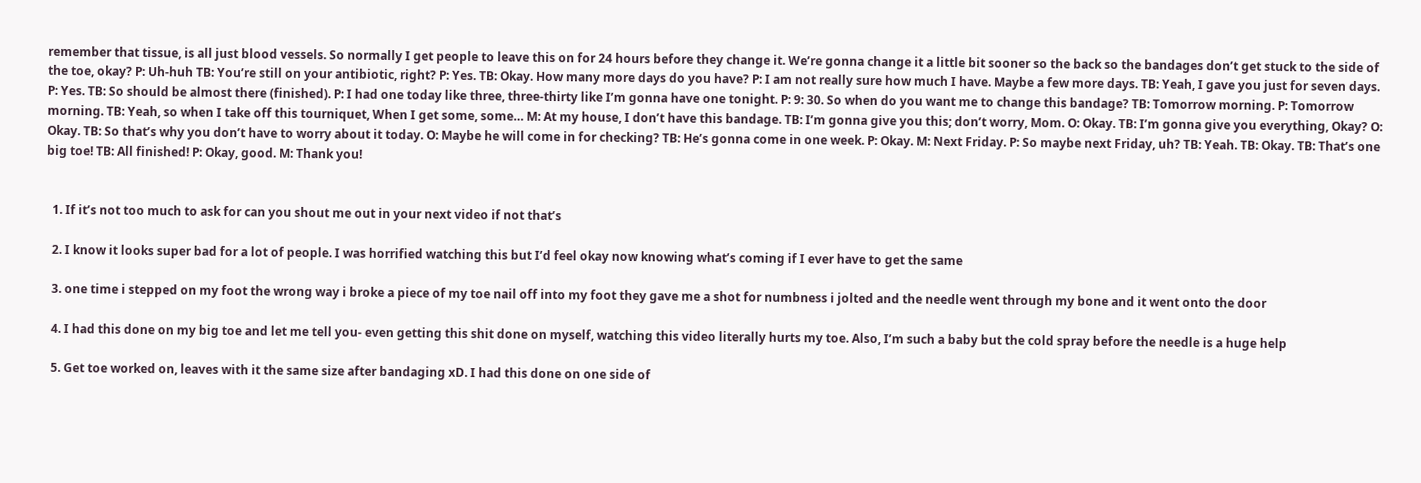remember that tissue, is all just blood vessels. So normally I get people to leave this on for 24 hours before they change it. We’re gonna change it a little bit sooner so the back so the bandages don’t get stuck to the side of the toe, okay? P: Uh-huh TB: You’re still on your antibiotic, right? P: Yes. TB: Okay. How many more days do you have? P: I am not really sure how much I have. Maybe a few more days. TB: Yeah, I gave you just for seven days. P: Yes. TB: So should be almost there (finished). P: I had one today like three, three-thirty like I’m gonna have one tonight. P: 9: 30. So when do you want me to change this bandage? TB: Tomorrow morning. P: Tomorrow morning. TB: Yeah, so when I take off this tourniquet, When I get some, some… M: At my house, I don’t have this bandage. TB: I’m gonna give you this; don’t worry, Mom. O: Okay. TB: I’m gonna give you everything, Okay? O: Okay. TB: So that’s why you don’t have to worry about it today. O: Maybe he will come in for checking? TB: He’s gonna come in one week. P: Okay. M: Next Friday. P: So maybe next Friday, uh? TB: Yeah. TB: Okay. TB: That’s one big toe! TB: All finished! P: Okay, good. M: Thank you!


  1. If it’s not too much to ask for can you shout me out in your next video if not that’s

  2. I know it looks super bad for a lot of people. I was horrified watching this but I’d feel okay now knowing what’s coming if I ever have to get the same

  3. one time i stepped on my foot the wrong way i broke a piece of my toe nail off into my foot they gave me a shot for numbness i jolted and the needle went through my bone and it went onto the door

  4. I had this done on my big toe and let me tell you- even getting this shit done on myself, watching this video literally hurts my toe. Also, I’m such a baby but the cold spray before the needle is a huge help

  5. Get toe worked on, leaves with it the same size after bandaging xD. I had this done on one side of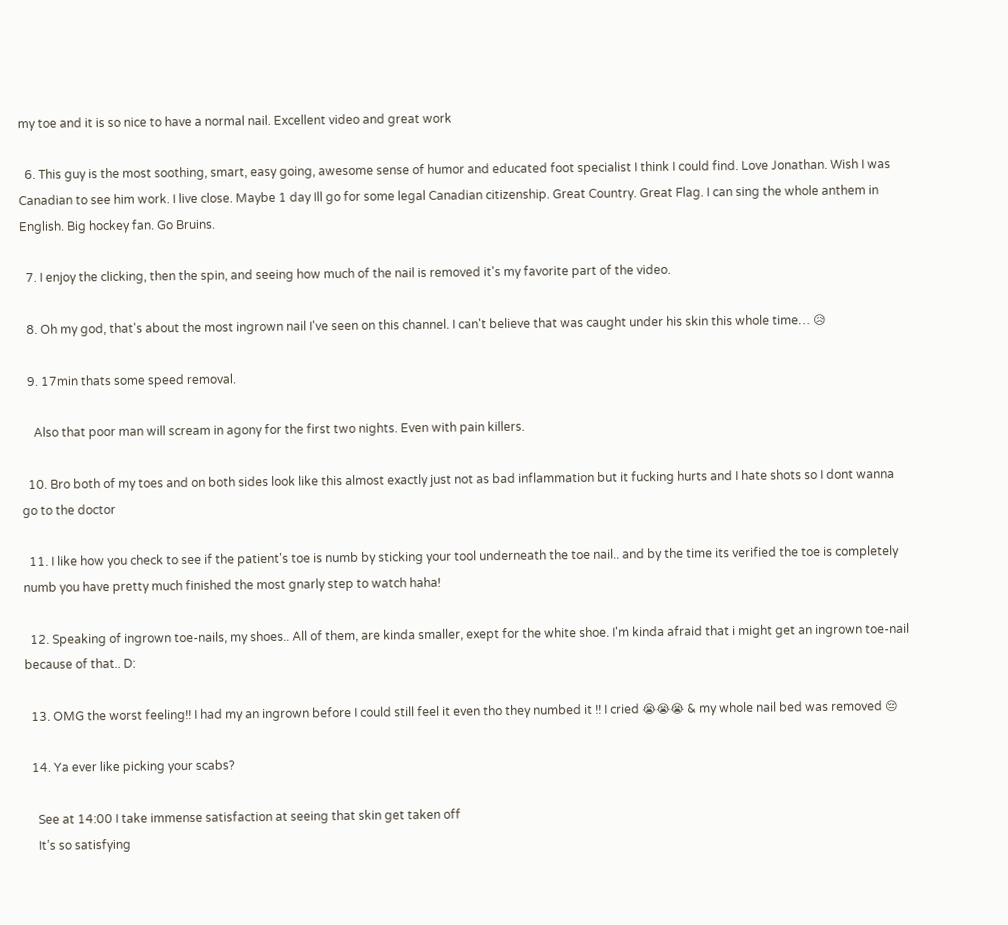my toe and it is so nice to have a normal nail. Excellent video and great work

  6. This guy is the most soothing, smart, easy going, awesome sense of humor and educated foot specialist I think I could find. Love Jonathan. Wish I was Canadian to see him work. I live close. Maybe 1 day Ill go for some legal Canadian citizenship. Great Country. Great Flag. I can sing the whole anthem in English. Big hockey fan. Go Bruins.

  7. I enjoy the clicking, then the spin, and seeing how much of the nail is removed it's my favorite part of the video.

  8. Oh my god, that's about the most ingrown nail I've seen on this channel. I can't believe that was caught under his skin this whole time… 😥

  9. 17min thats some speed removal.

    Also that poor man will scream in agony for the first two nights. Even with pain killers.

  10. Bro both of my toes and on both sides look like this almost exactly just not as bad inflammation but it fucking hurts and I hate shots so I dont wanna go to the doctor

  11. I like how you check to see if the patient's toe is numb by sticking your tool underneath the toe nail.. and by the time its verified the toe is completely numb you have pretty much finished the most gnarly step to watch haha!

  12. Speaking of ingrown toe-nails, my shoes.. All of them, are kinda smaller, exept for the white shoe. I'm kinda afraid that i might get an ingrown toe-nail because of that.. D:

  13. OMG the worst feeling!! I had my an ingrown before I could still feel it even tho they numbed it !! I cried 😭😭😭 & my whole nail bed was removed 😔

  14. Ya ever like picking your scabs?

    See at 14:00 I take immense satisfaction at seeing that skin get taken off
    It’s so satisfying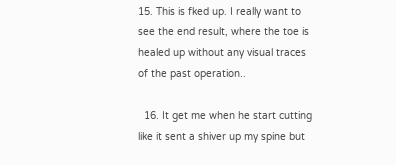15. This is fked up. I really want to see the end result, where the toe is healed up without any visual traces of the past operation..

  16. It get me when he start cutting like it sent a shiver up my spine but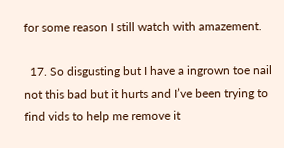for some reason I still watch with amazement.

  17. So disgusting but I have a ingrown toe nail not this bad but it hurts and I’ve been trying to find vids to help me remove it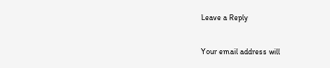Leave a Reply

Your email address will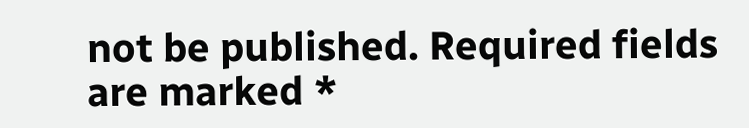not be published. Required fields are marked *